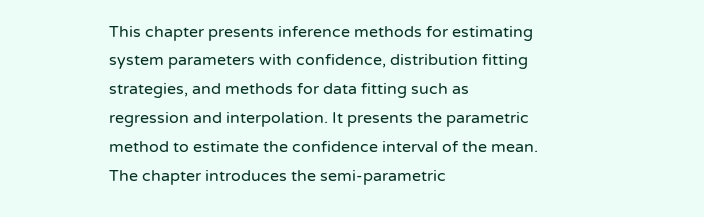This chapter presents inference methods for estimating system parameters with confidence, distribution fitting strategies, and methods for data fitting such as regression and interpolation. It presents the parametric method to estimate the confidence interval of the mean. The chapter introduces the semi-parametric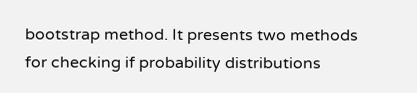bootstrap method. It presents two methods for checking if probability distributions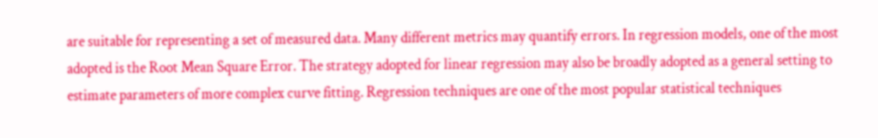are suitable for representing a set of measured data. Many different metrics may quantify errors. In regression models, one of the most adopted is the Root Mean Square Error. The strategy adopted for linear regression may also be broadly adopted as a general setting to estimate parameters of more complex curve fitting. Regression techniques are one of the most popular statistical techniques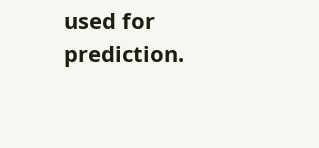used for prediction.